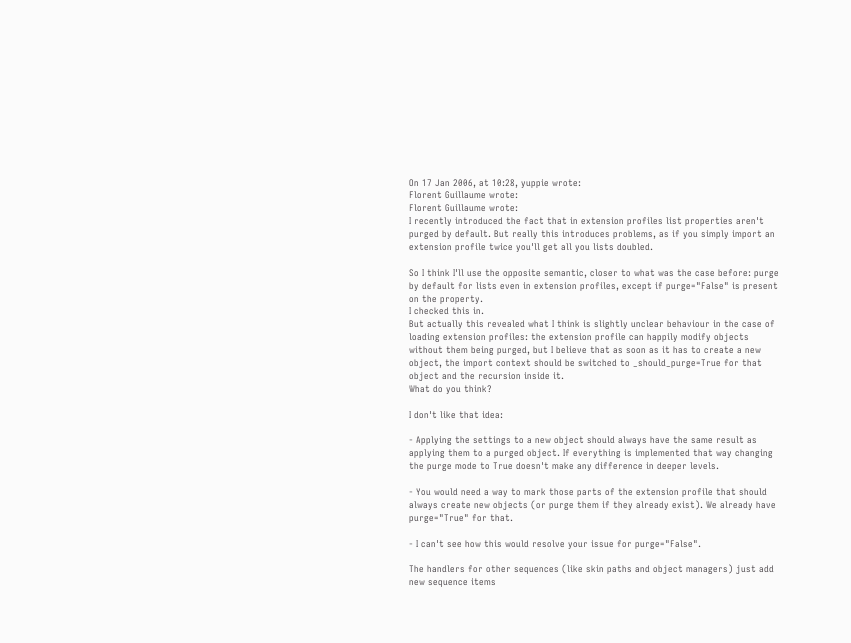On 17 Jan 2006, at 10:28, yuppie wrote:
Florent Guillaume wrote:
Florent Guillaume wrote:
I recently introduced the fact that in extension profiles list properties aren't purged by default. But really this introduces problems, as if you simply import an extension profile twice you'll get all you lists doubled.

So I think I'll use the opposite semantic, closer to what was the case before: purge by default for lists even in extension profiles, except if purge="False" is present on the property.
I checked this in.
But actually this revealed what I think is slightly unclear behaviour in the case of loading extension profiles: the extension profile can happily modify objects without them being purged, but I believe that as soon as it has to create a new object, the import context should be switched to _should_purge=True for that object and the recursion inside it.
What do you think?

I don't like that idea:

- Applying the settings to a new object should always have the same result as applying them to a purged object. If everything is implemented that way changing the purge mode to True doesn't make any difference in deeper levels.

- You would need a way to mark those parts of the extension profile that should always create new objects (or purge them if they already exist). We already have purge="True" for that.

- I can't see how this would resolve your issue for purge="False".

The handlers for other sequences (like skin paths and object managers) just add new sequence items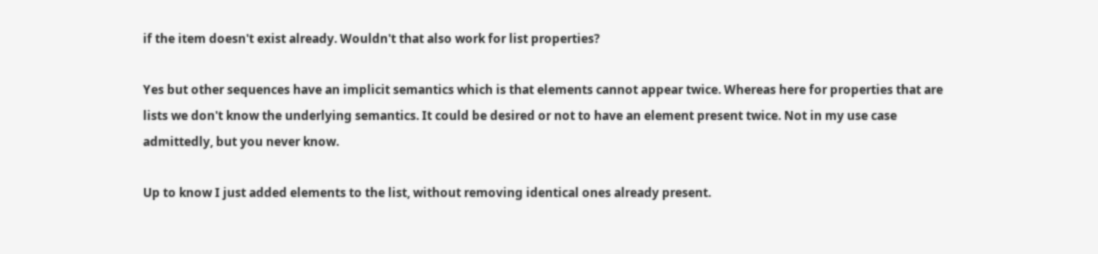if the item doesn't exist already. Wouldn't that also work for list properties?

Yes but other sequences have an implicit semantics which is that elements cannot appear twice. Whereas here for properties that are lists we don't know the underlying semantics. It could be desired or not to have an element present twice. Not in my use case admittedly, but you never know.

Up to know I just added elements to the list, without removing identical ones already present.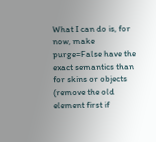What I can do is, for now, make purge=False have the exact semantics than for skins or objects (remove the old element first if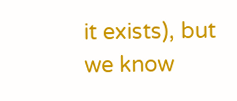it exists), but we know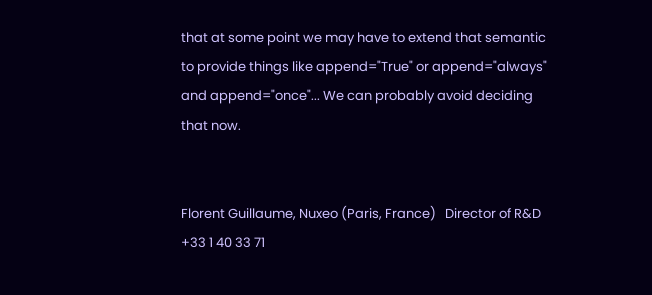that at some point we may have to extend that semantic to provide things like append="True" or append="always" and append="once"... We can probably avoid deciding that now.


Florent Guillaume, Nuxeo (Paris, France)   Director of R&D
+33 1 40 33 71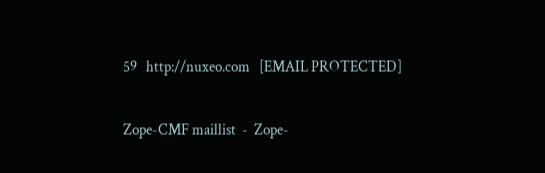59   http://nuxeo.com   [EMAIL PROTECTED]

Zope-CMF maillist  -  Zope-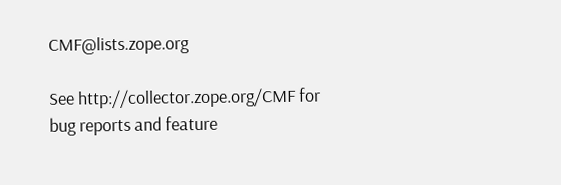CMF@lists.zope.org

See http://collector.zope.org/CMF for bug reports and feature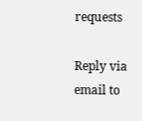requests

Reply via email to